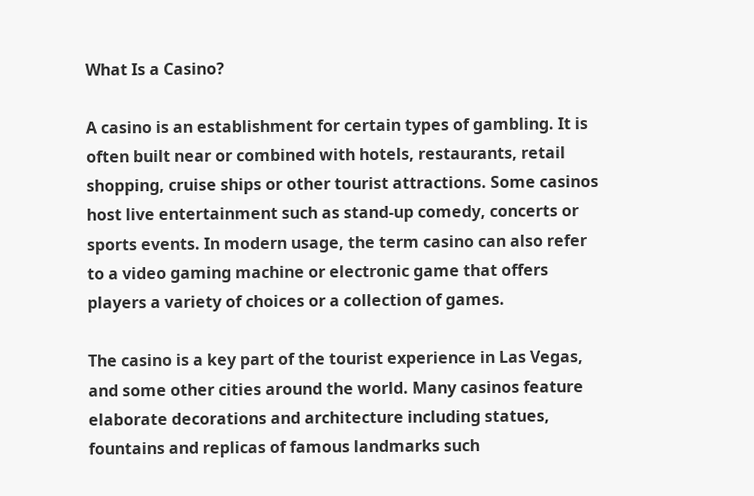What Is a Casino?

A casino is an establishment for certain types of gambling. It is often built near or combined with hotels, restaurants, retail shopping, cruise ships or other tourist attractions. Some casinos host live entertainment such as stand-up comedy, concerts or sports events. In modern usage, the term casino can also refer to a video gaming machine or electronic game that offers players a variety of choices or a collection of games.

The casino is a key part of the tourist experience in Las Vegas, and some other cities around the world. Many casinos feature elaborate decorations and architecture including statues, fountains and replicas of famous landmarks such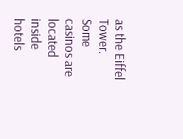as the Eiffel Tower. Some casinos are located inside hotels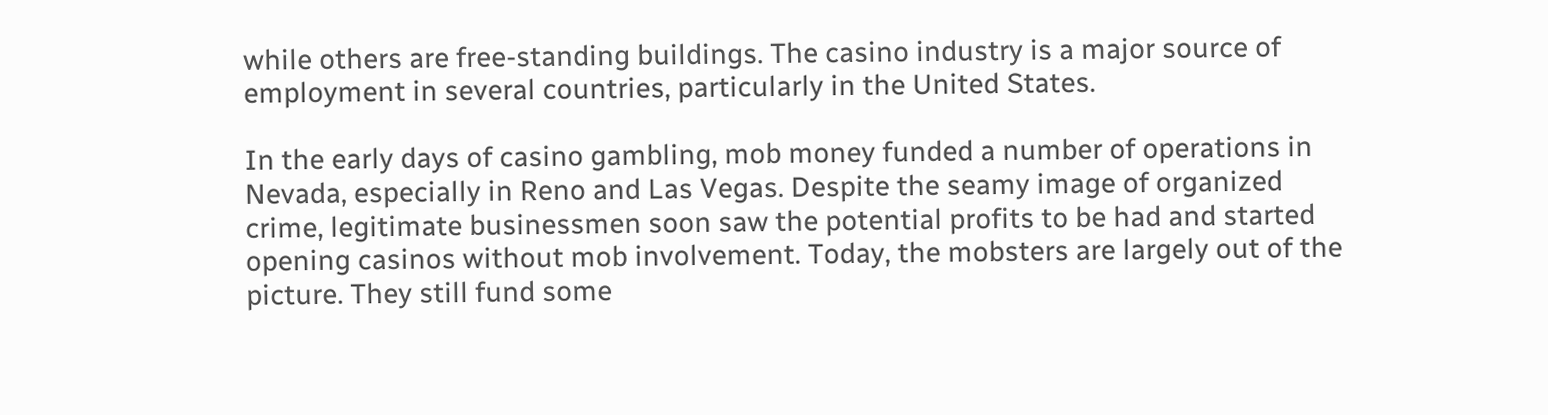while others are free-standing buildings. The casino industry is a major source of employment in several countries, particularly in the United States.

In the early days of casino gambling, mob money funded a number of operations in Nevada, especially in Reno and Las Vegas. Despite the seamy image of organized crime, legitimate businessmen soon saw the potential profits to be had and started opening casinos without mob involvement. Today, the mobsters are largely out of the picture. They still fund some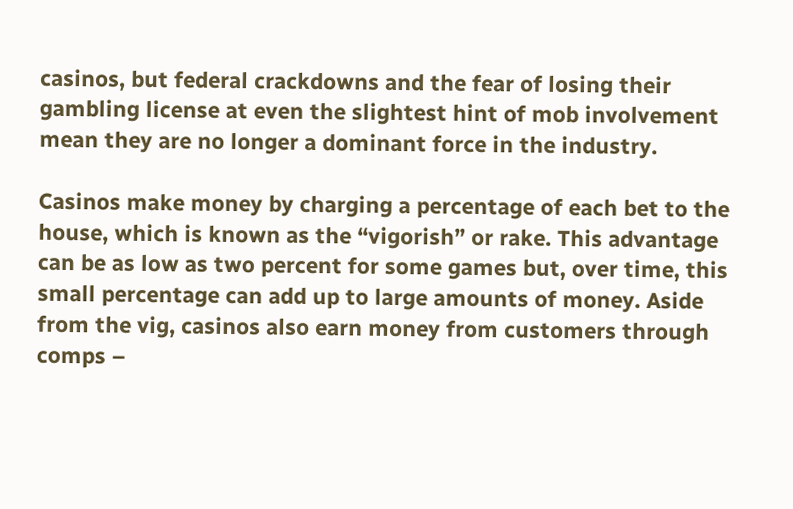casinos, but federal crackdowns and the fear of losing their gambling license at even the slightest hint of mob involvement mean they are no longer a dominant force in the industry.

Casinos make money by charging a percentage of each bet to the house, which is known as the “vigorish” or rake. This advantage can be as low as two percent for some games but, over time, this small percentage can add up to large amounts of money. Aside from the vig, casinos also earn money from customers through comps –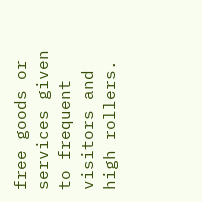free goods or services given to frequent visitors and high rollers.